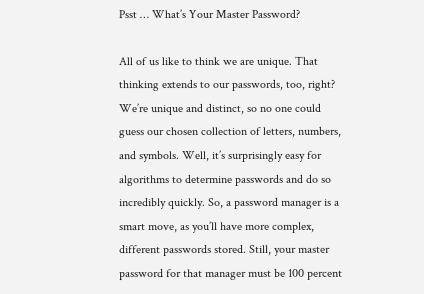Psst … What’s Your Master Password?

All of us like to think we are unique. That thinking extends to our passwords, too, right? We’re unique and distinct, so no one could guess our chosen collection of letters, numbers, and symbols. Well, it’s surprisingly easy for algorithms to determine passwords and do so incredibly quickly. So, a password manager is a smart move, as you’ll have more complex, different passwords stored. Still, your master password for that manager must be 100 percent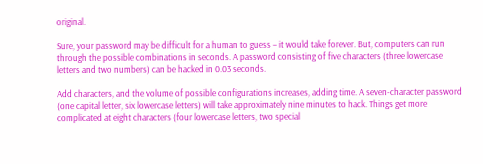original.

Sure, your password may be difficult for a human to guess – it would take forever. But, computers can run through the possible combinations in seconds. A password consisting of five characters (three lowercase letters and two numbers) can be hacked in 0.03 seconds.

Add characters, and the volume of possible configurations increases, adding time. A seven-character password (one capital letter, six lowercase letters) will take approximately nine minutes to hack. Things get more complicated at eight characters (four lowercase letters, two special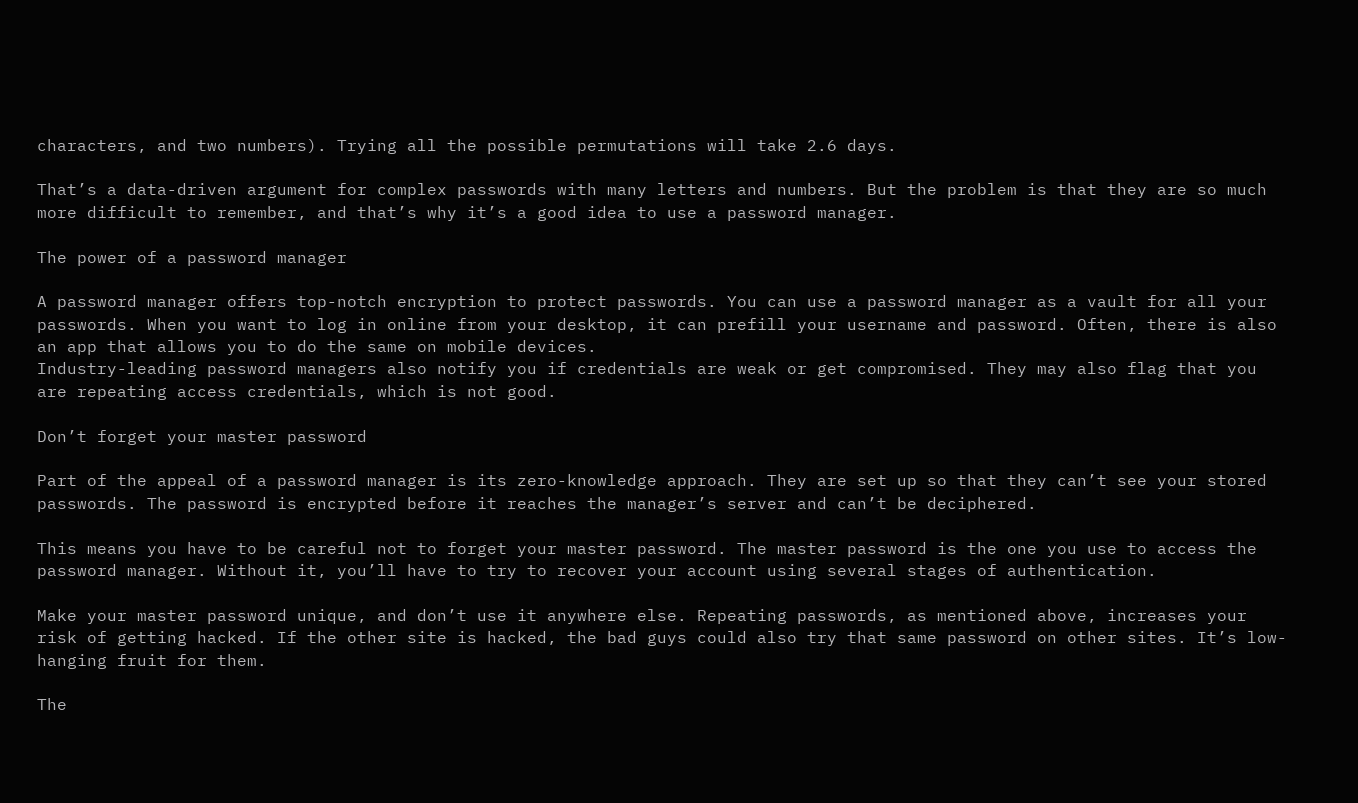characters, and two numbers). Trying all the possible permutations will take 2.6 days.

That’s a data-driven argument for complex passwords with many letters and numbers. But the problem is that they are so much more difficult to remember, and that’s why it’s a good idea to use a password manager.

The power of a password manager

A password manager offers top-notch encryption to protect passwords. You can use a password manager as a vault for all your passwords. When you want to log in online from your desktop, it can prefill your username and password. Often, there is also an app that allows you to do the same on mobile devices.
Industry-leading password managers also notify you if credentials are weak or get compromised. They may also flag that you are repeating access credentials, which is not good.

Don’t forget your master password

Part of the appeal of a password manager is its zero-knowledge approach. They are set up so that they can’t see your stored passwords. The password is encrypted before it reaches the manager’s server and can’t be deciphered.

This means you have to be careful not to forget your master password. The master password is the one you use to access the password manager. Without it, you’ll have to try to recover your account using several stages of authentication.

Make your master password unique, and don’t use it anywhere else. Repeating passwords, as mentioned above, increases your risk of getting hacked. If the other site is hacked, the bad guys could also try that same password on other sites. It’s low-hanging fruit for them.

The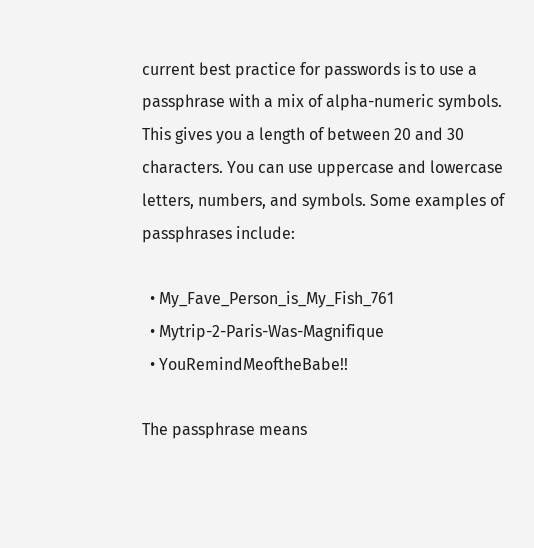current best practice for passwords is to use a passphrase with a mix of alpha-numeric symbols. This gives you a length of between 20 and 30 characters. You can use uppercase and lowercase letters, numbers, and symbols. Some examples of passphrases include:

  • My_Fave_Person_is_My_Fish_761
  • Mytrip-2-Paris-Was-Magnifique
  • YouRemindMeoftheBabe!!

The passphrase means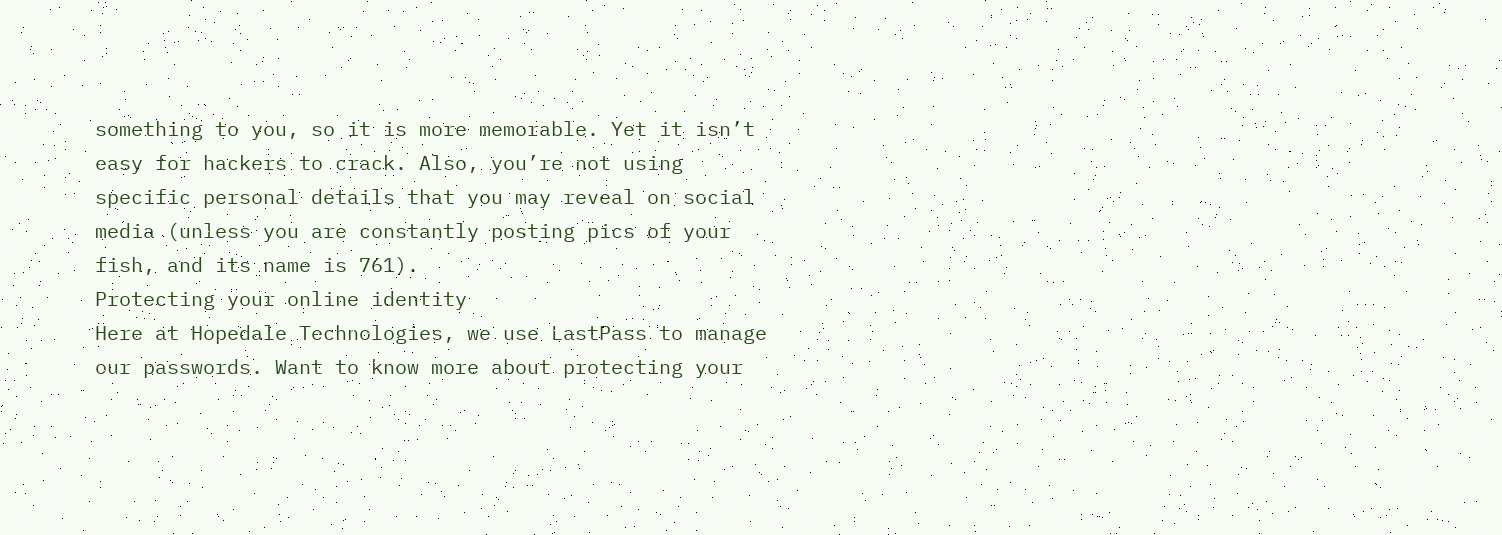something to you, so it is more memorable. Yet it isn’t easy for hackers to crack. Also, you’re not using specific personal details that you may reveal on social media (unless you are constantly posting pics of your fish, and its name is 761).
Protecting your online identity
Here at Hopedale Technologies, we use LastPass to manage our passwords. Want to know more about protecting your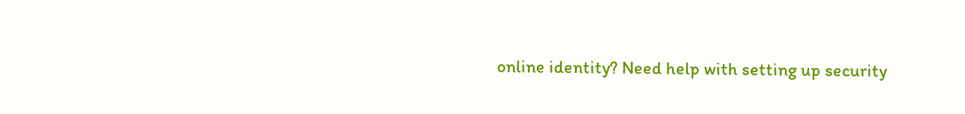online identity? Need help with setting up security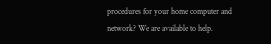procedures for your home computer and network? We are available to help.